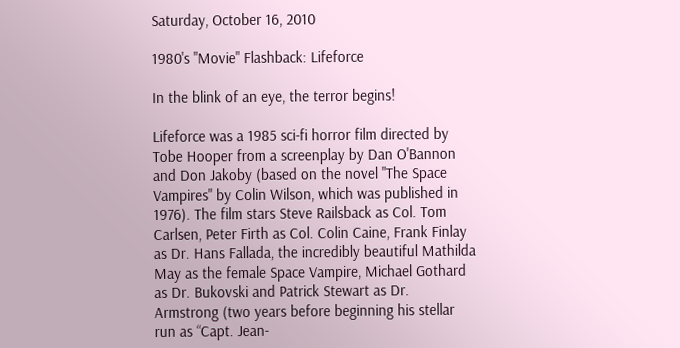Saturday, October 16, 2010

1980's "Movie" Flashback: Lifeforce

In the blink of an eye, the terror begins!

Lifeforce was a 1985 sci-fi horror film directed by Tobe Hooper from a screenplay by Dan O'Bannon and Don Jakoby (based on the novel "The Space Vampires" by Colin Wilson, which was published in 1976). The film stars Steve Railsback as Col. Tom Carlsen, Peter Firth as Col. Colin Caine, Frank Finlay as Dr. Hans Fallada, the incredibly beautiful Mathilda May as the female Space Vampire, Michael Gothard as Dr. Bukovski and Patrick Stewart as Dr. Armstrong (two years before beginning his stellar run as “Capt. Jean-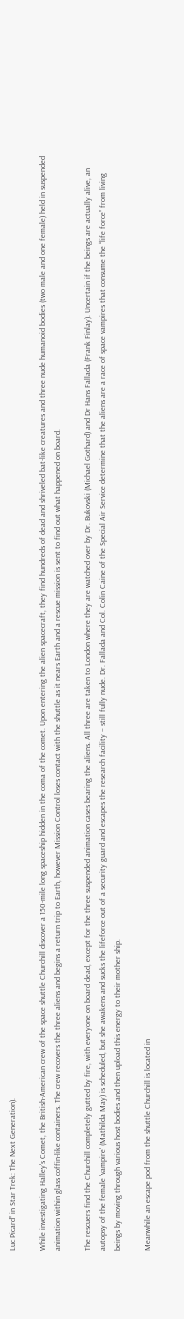Luc Picard” in Star Trek: The Next Generation).

While investigating Halley's Comet, the British-American crew of the space shuttle Churchill discover a 150-mile long spaceship hidden in the coma of the comet. Upon entering the alien spacecraft, they find hundreds of dead and shriveled bat-like creatures and three nude humanoid bodies (two male and one female) held in suspended animation within glass coffin-like containers. The crew recovers the three aliens and begins a return trip to Earth, however Mission Control loses contact with the shuttle as it nears Earth and a rescue mission is sent to find out what happened on board.

The rescuers find the Churchill completely gutted by fire, with everyone on board dead, except for the three suspended animation cases bearing the aliens. All three are taken to London where they are watched over by Dr. Bukovski (Michael Gothard) and Dr Hans Fallada (Frank Finlay). Uncertain if the beings are actually alive, an autopsy of the female 'vampire' (Mathilda May) is scheduled, but she awakens and sucks the lifeforce out of a security guard and escapes the research facility – still fully nude. Dr. Fallada and Col. Colin Caine of the Special Air Service determine that the aliens are a race of space vampires that consume the “life force” from living beings by moving through various host bodies and then upload this energy to their mother ship.

Meanwhile an escape pod from the shuttle Churchill is located in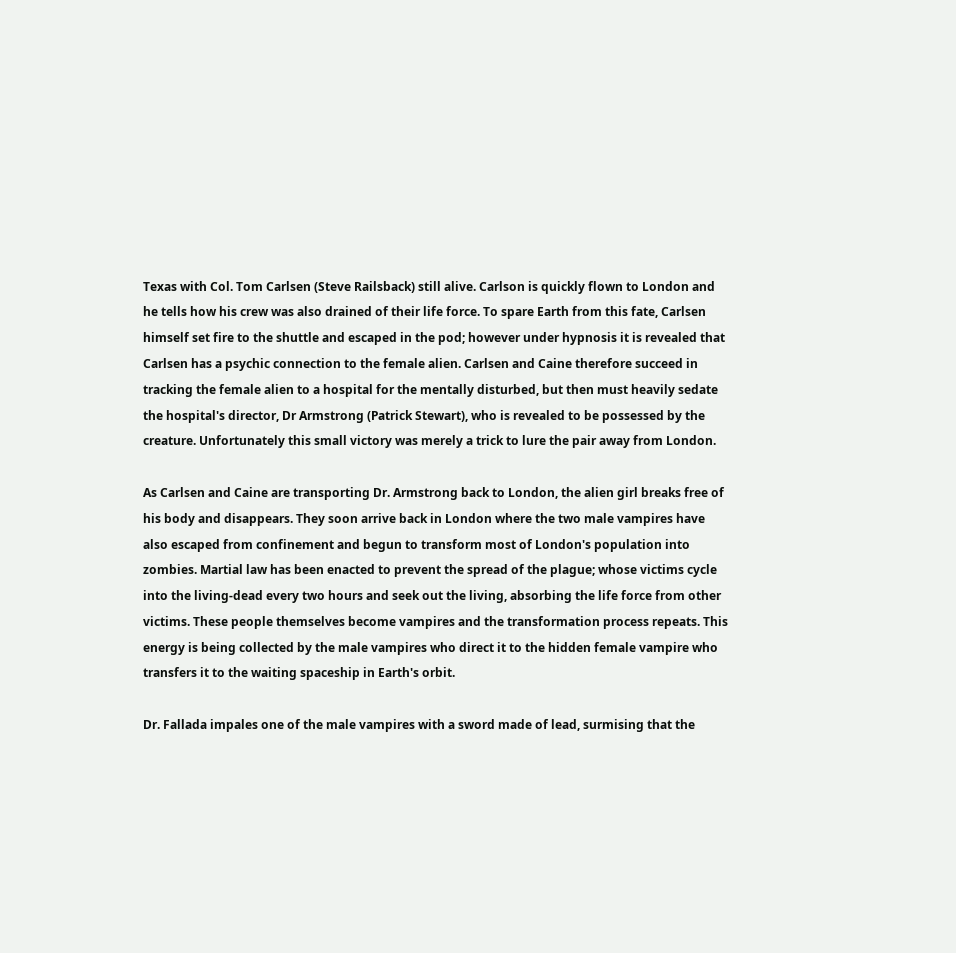Texas with Col. Tom Carlsen (Steve Railsback) still alive. Carlson is quickly flown to London and he tells how his crew was also drained of their life force. To spare Earth from this fate, Carlsen himself set fire to the shuttle and escaped in the pod; however under hypnosis it is revealed that Carlsen has a psychic connection to the female alien. Carlsen and Caine therefore succeed in tracking the female alien to a hospital for the mentally disturbed, but then must heavily sedate the hospital's director, Dr Armstrong (Patrick Stewart), who is revealed to be possessed by the creature. Unfortunately this small victory was merely a trick to lure the pair away from London.

As Carlsen and Caine are transporting Dr. Armstrong back to London, the alien girl breaks free of his body and disappears. They soon arrive back in London where the two male vampires have also escaped from confinement and begun to transform most of London's population into zombies. Martial law has been enacted to prevent the spread of the plague; whose victims cycle into the living-dead every two hours and seek out the living, absorbing the life force from other victims. These people themselves become vampires and the transformation process repeats. This energy is being collected by the male vampires who direct it to the hidden female vampire who transfers it to the waiting spaceship in Earth's orbit.

Dr. Fallada impales one of the male vampires with a sword made of lead, surmising that the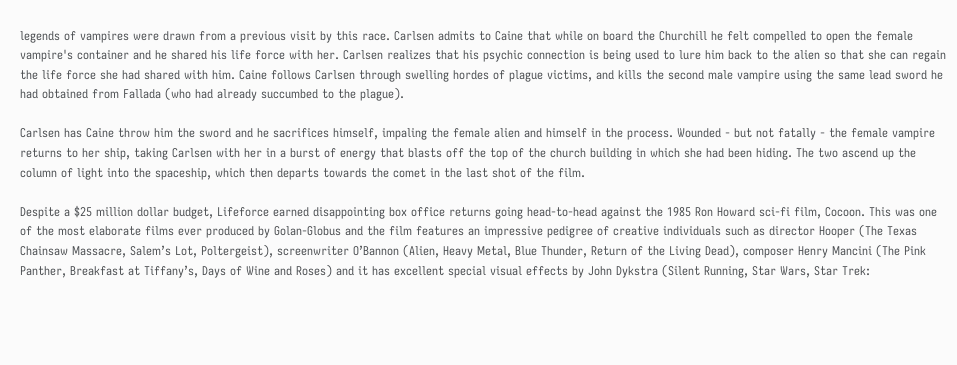legends of vampires were drawn from a previous visit by this race. Carlsen admits to Caine that while on board the Churchill he felt compelled to open the female vampire's container and he shared his life force with her. Carlsen realizes that his psychic connection is being used to lure him back to the alien so that she can regain the life force she had shared with him. Caine follows Carlsen through swelling hordes of plague victims, and kills the second male vampire using the same lead sword he had obtained from Fallada (who had already succumbed to the plague).

Carlsen has Caine throw him the sword and he sacrifices himself, impaling the female alien and himself in the process. Wounded - but not fatally - the female vampire returns to her ship, taking Carlsen with her in a burst of energy that blasts off the top of the church building in which she had been hiding. The two ascend up the column of light into the spaceship, which then departs towards the comet in the last shot of the film.

Despite a $25 million dollar budget, Lifeforce earned disappointing box office returns going head-to-head against the 1985 Ron Howard sci-fi film, Cocoon. This was one of the most elaborate films ever produced by Golan-Globus and the film features an impressive pedigree of creative individuals such as director Hooper (The Texas Chainsaw Massacre, Salem’s Lot, Poltergeist), screenwriter O’Bannon (Alien, Heavy Metal, Blue Thunder, Return of the Living Dead), composer Henry Mancini (The Pink Panther, Breakfast at Tiffany’s, Days of Wine and Roses) and it has excellent special visual effects by John Dykstra (Silent Running, Star Wars, Star Trek: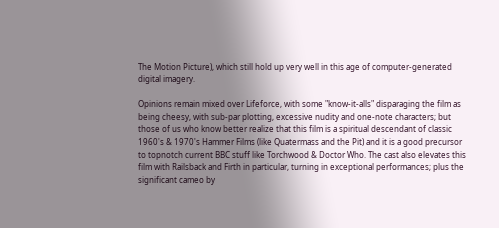The Motion Picture), which still hold up very well in this age of computer-generated digital imagery.

Opinions remain mixed over Lifeforce, with some "know-it-alls" disparaging the film as being cheesy, with sub-par plotting, excessive nudity and one-note characters; but those of us who know better realize that this film is a spiritual descendant of classic 1960's & 1970's Hammer Films (like Quatermass and the Pit) and it is a good precursor to topnotch current BBC stuff like Torchwood & Doctor Who. The cast also elevates this film with Railsback and Firth in particular, turning in exceptional performances; plus the significant cameo by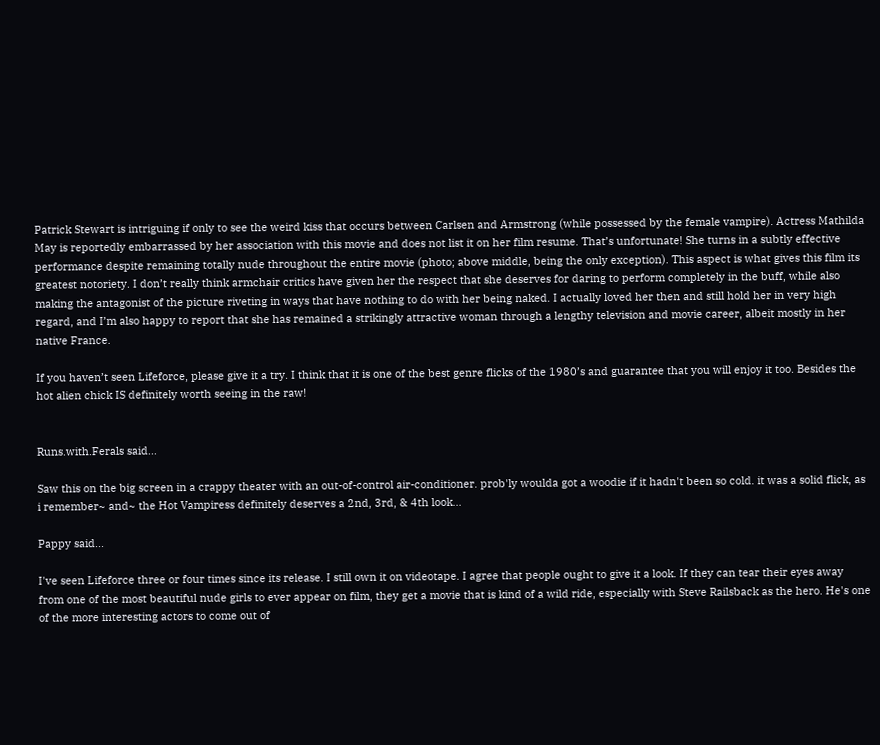Patrick Stewart is intriguing if only to see the weird kiss that occurs between Carlsen and Armstrong (while possessed by the female vampire). Actress Mathilda May is reportedly embarrassed by her association with this movie and does not list it on her film resume. That’s unfortunate! She turns in a subtly effective performance despite remaining totally nude throughout the entire movie (photo; above middle, being the only exception). This aspect is what gives this film its greatest notoriety. I don’t really think armchair critics have given her the respect that she deserves for daring to perform completely in the buff, while also making the antagonist of the picture riveting in ways that have nothing to do with her being naked. I actually loved her then and still hold her in very high regard, and I’m also happy to report that she has remained a strikingly attractive woman through a lengthy television and movie career, albeit mostly in her native France.

If you haven’t seen Lifeforce, please give it a try. I think that it is one of the best genre flicks of the 1980’s and guarantee that you will enjoy it too. Besides the hot alien chick IS definitely worth seeing in the raw!


Runs.with.Ferals said...

Saw this on the big screen in a crappy theater with an out-of-control air-conditioner. prob'ly woulda got a woodie if it hadn't been so cold. it was a solid flick, as i remember~ and~ the Hot Vampiress definitely deserves a 2nd, 3rd, & 4th look...

Pappy said...

I've seen Lifeforce three or four times since its release. I still own it on videotape. I agree that people ought to give it a look. If they can tear their eyes away from one of the most beautiful nude girls to ever appear on film, they get a movie that is kind of a wild ride, especially with Steve Railsback as the hero. He's one of the more interesting actors to come out of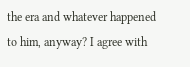the era and whatever happened to him, anyway? I agree with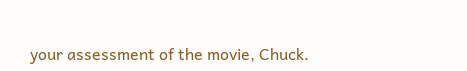your assessment of the movie, Chuck.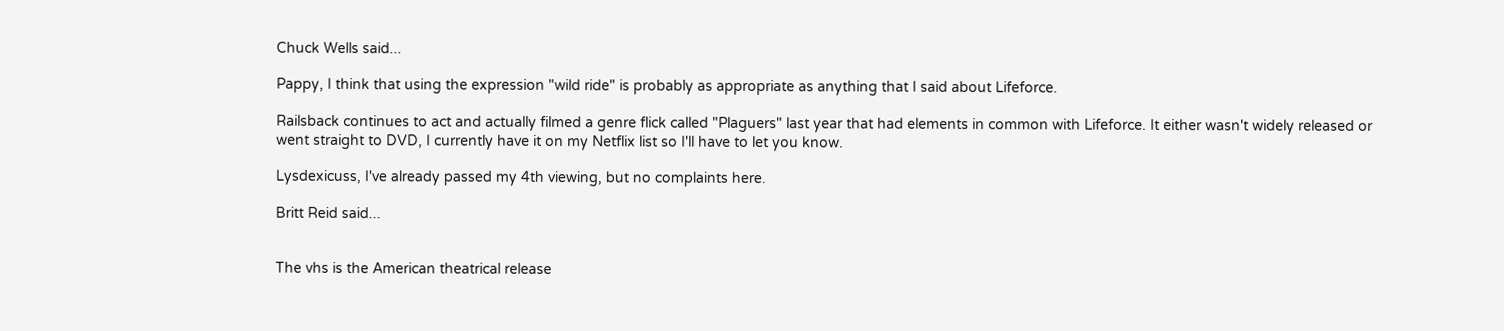Chuck Wells said...

Pappy, I think that using the expression "wild ride" is probably as appropriate as anything that I said about Lifeforce.

Railsback continues to act and actually filmed a genre flick called "Plaguers" last year that had elements in common with Lifeforce. It either wasn't widely released or went straight to DVD, I currently have it on my Netflix list so I'll have to let you know.

Lysdexicuss, I've already passed my 4th viewing, but no complaints here.

Britt Reid said...


The vhs is the American theatrical release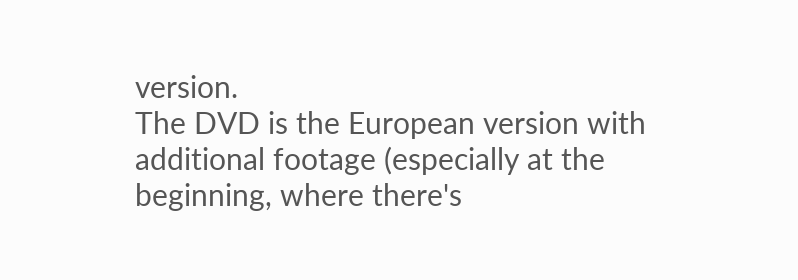version.
The DVD is the European version with additional footage (especially at the beginning, where there's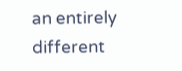an entirely different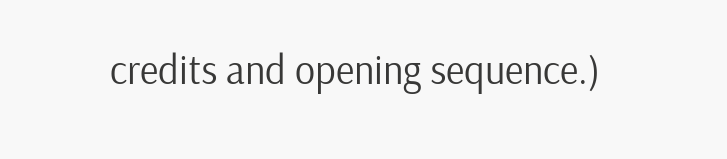credits and opening sequence.)